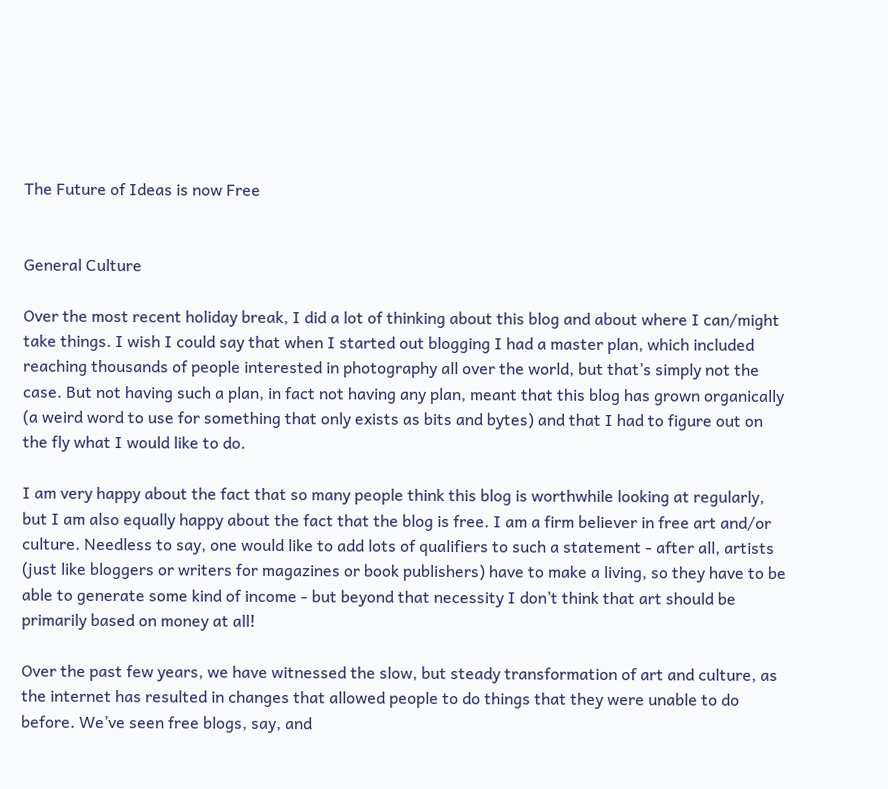The Future of Ideas is now Free


General Culture

Over the most recent holiday break, I did a lot of thinking about this blog and about where I can/might take things. I wish I could say that when I started out blogging I had a master plan, which included reaching thousands of people interested in photography all over the world, but that’s simply not the case. But not having such a plan, in fact not having any plan, meant that this blog has grown organically (a weird word to use for something that only exists as bits and bytes) and that I had to figure out on the fly what I would like to do.

I am very happy about the fact that so many people think this blog is worthwhile looking at regularly, but I am also equally happy about the fact that the blog is free. I am a firm believer in free art and/or culture. Needless to say, one would like to add lots of qualifiers to such a statement - after all, artists (just like bloggers or writers for magazines or book publishers) have to make a living, so they have to be able to generate some kind of income - but beyond that necessity I don’t think that art should be primarily based on money at all!

Over the past few years, we have witnessed the slow, but steady transformation of art and culture, as the internet has resulted in changes that allowed people to do things that they were unable to do before. We’ve seen free blogs, say, and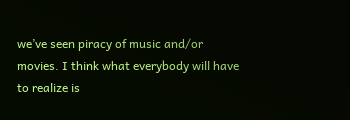we’ve seen piracy of music and/or movies. I think what everybody will have to realize is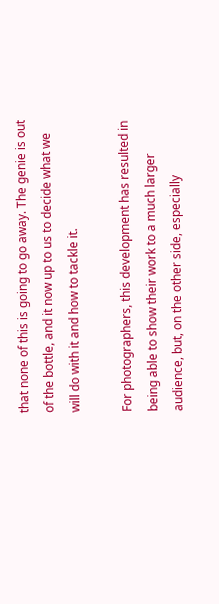that none of this is going to go away. The genie is out of the bottle, and it now up to us to decide what we will do with it and how to tackle it.

For photographers, this development has resulted in being able to show their work to a much larger audience, but, on the other side, especially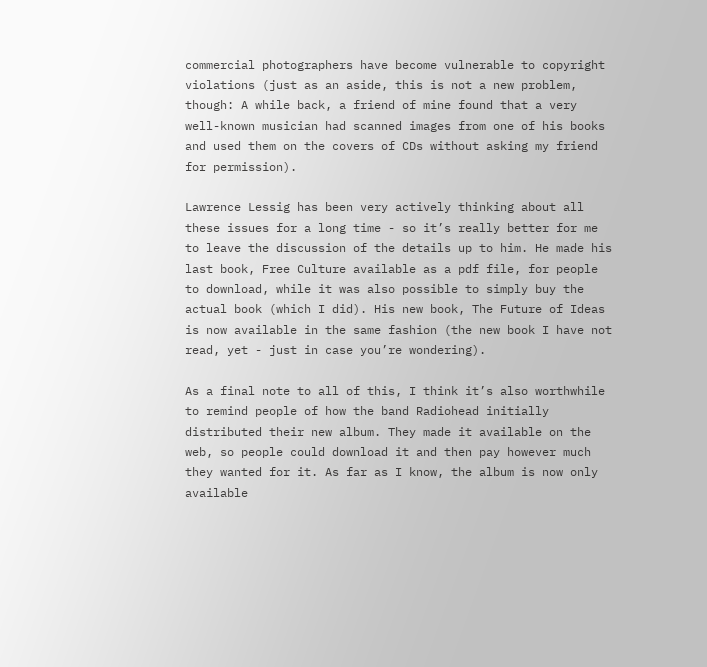commercial photographers have become vulnerable to copyright violations (just as an aside, this is not a new problem, though: A while back, a friend of mine found that a very well-known musician had scanned images from one of his books and used them on the covers of CDs without asking my friend for permission).

Lawrence Lessig has been very actively thinking about all these issues for a long time - so it’s really better for me to leave the discussion of the details up to him. He made his last book, Free Culture available as a pdf file, for people to download, while it was also possible to simply buy the actual book (which I did). His new book, The Future of Ideas is now available in the same fashion (the new book I have not read, yet - just in case you’re wondering).

As a final note to all of this, I think it’s also worthwhile to remind people of how the band Radiohead initially distributed their new album. They made it available on the web, so people could download it and then pay however much they wanted for it. As far as I know, the album is now only available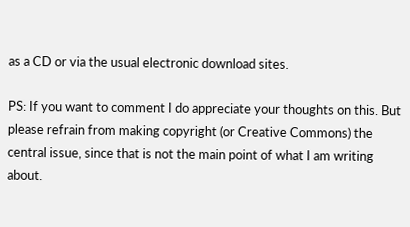as a CD or via the usual electronic download sites.

PS: If you want to comment I do appreciate your thoughts on this. But please refrain from making copyright (or Creative Commons) the central issue, since that is not the main point of what I am writing about.